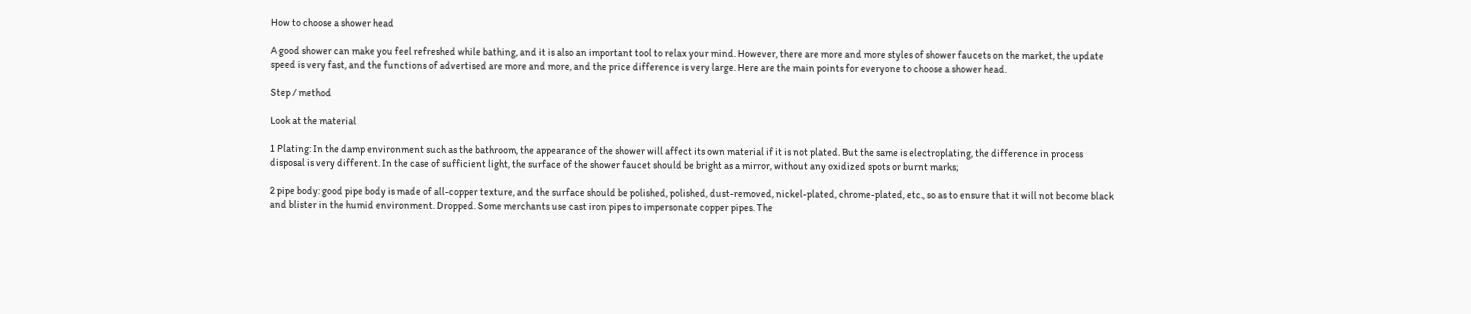How to choose a shower head

A good shower can make you feel refreshed while bathing, and it is also an important tool to relax your mind. However, there are more and more styles of shower faucets on the market, the update speed is very fast, and the functions of advertised are more and more, and the price difference is very large. Here are the main points for everyone to choose a shower head.

Step / method

Look at the material

1 Plating: In the damp environment such as the bathroom, the appearance of the shower will affect its own material if it is not plated. But the same is electroplating, the difference in process disposal is very different. In the case of sufficient light, the surface of the shower faucet should be bright as a mirror, without any oxidized spots or burnt marks;

2 pipe body: good pipe body is made of all-copper texture, and the surface should be polished, polished, dust-removed, nickel-plated, chrome-plated, etc., so as to ensure that it will not become black and blister in the humid environment. Dropped. Some merchants use cast iron pipes to impersonate copper pipes. The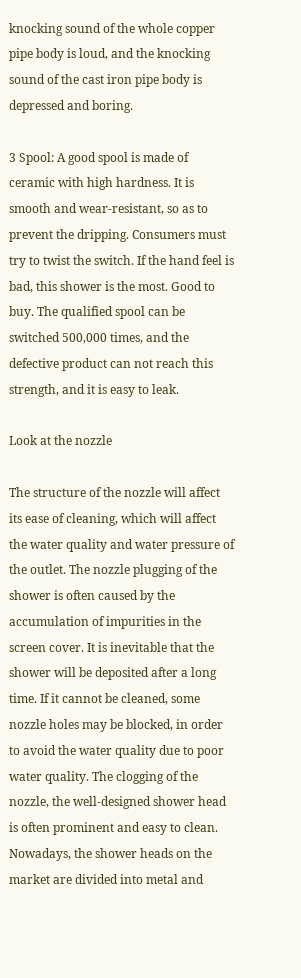knocking sound of the whole copper pipe body is loud, and the knocking sound of the cast iron pipe body is depressed and boring.

3 Spool: A good spool is made of ceramic with high hardness. It is smooth and wear-resistant, so as to prevent the dripping. Consumers must try to twist the switch. If the hand feel is bad, this shower is the most. Good to buy. The qualified spool can be switched 500,000 times, and the defective product can not reach this strength, and it is easy to leak.

Look at the nozzle

The structure of the nozzle will affect its ease of cleaning, which will affect the water quality and water pressure of the outlet. The nozzle plugging of the shower is often caused by the accumulation of impurities in the screen cover. It is inevitable that the shower will be deposited after a long time. If it cannot be cleaned, some nozzle holes may be blocked, in order to avoid the water quality due to poor water quality. The clogging of the nozzle, the well-designed shower head is often prominent and easy to clean. Nowadays, the shower heads on the market are divided into metal and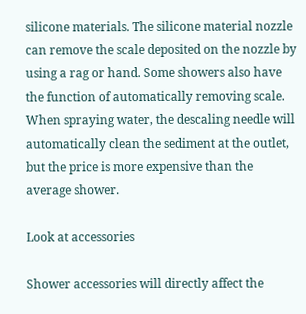silicone materials. The silicone material nozzle can remove the scale deposited on the nozzle by using a rag or hand. Some showers also have the function of automatically removing scale. When spraying water, the descaling needle will automatically clean the sediment at the outlet, but the price is more expensive than the average shower.

Look at accessories

Shower accessories will directly affect the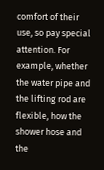comfort of their use, so pay special attention. For example, whether the water pipe and the lifting rod are flexible, how the shower hose and the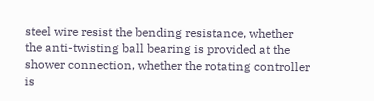steel wire resist the bending resistance, whether the anti-twisting ball bearing is provided at the shower connection, whether the rotating controller is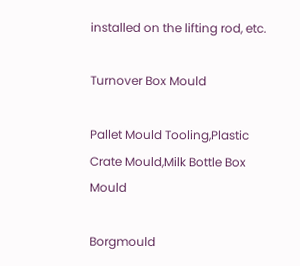installed on the lifting rod, etc.

Turnover Box Mould

Pallet Mould Tooling,Plastic Crate Mould,Milk Bottle Box Mould

Borgmould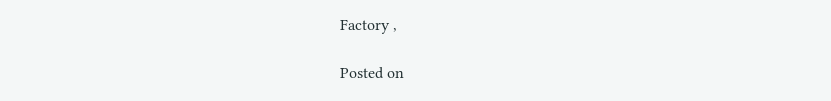Factory ,

Posted on